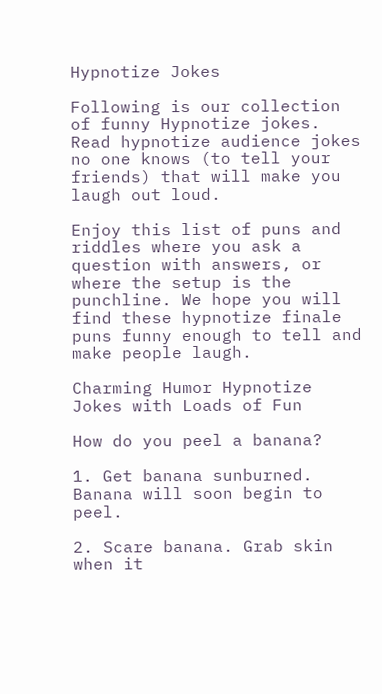Hypnotize Jokes

Following is our collection of funny Hypnotize jokes. Read hypnotize audience jokes no one knows (to tell your friends) that will make you laugh out loud.

Enjoy this list of puns and riddles where you ask a question with answers, or where the setup is the punchline. We hope you will find these hypnotize finale puns funny enough to tell and make people laugh.

Charming Humor Hypnotize Jokes with Loads of Fun

How do you peel a banana?

1. Get banana sunburned. Banana will soon begin to peel.

2. Scare banana. Grab skin when it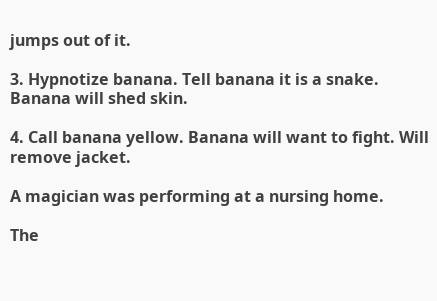jumps out of it.

3. Hypnotize banana. Tell banana it is a snake. Banana will shed skin.

4. Call banana yellow. Banana will want to fight. Will remove jacket.

A magician was performing at a nursing home.

The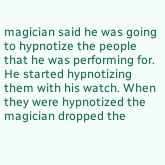magician said he was going to hypnotize the people that he was performing for. He started hypnotizing them with his watch. When they were hypnotized the magician dropped the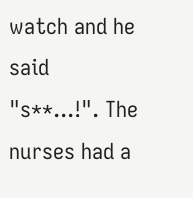watch and he said "s**...!". The nurses had a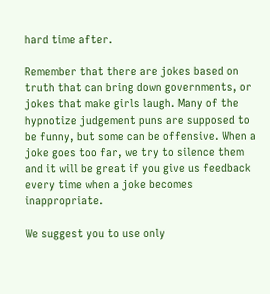hard time after.

Remember that there are jokes based on truth that can bring down governments, or jokes that make girls laugh. Many of the hypnotize judgement puns are supposed to be funny, but some can be offensive. When a joke goes too far, we try to silence them and it will be great if you give us feedback every time when a joke becomes inappropriate.

We suggest you to use only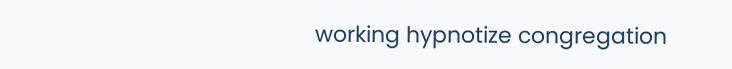working hypnotize congregation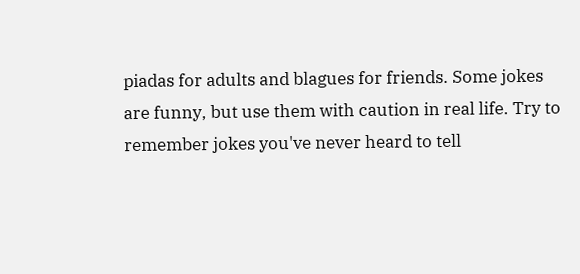piadas for adults and blagues for friends. Some jokes are funny, but use them with caution in real life. Try to remember jokes you've never heard to tell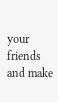your friends and make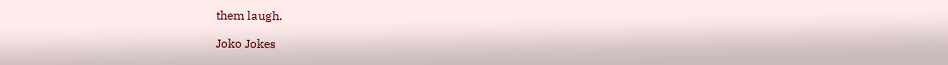them laugh.

Joko Jokes